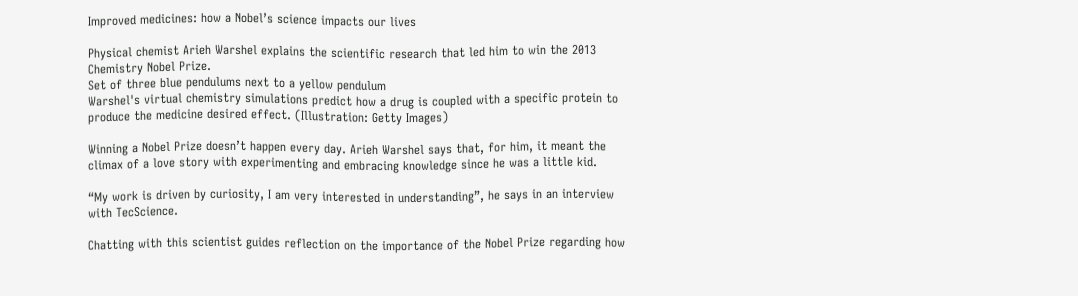Improved medicines: how a Nobel’s science impacts our lives

Physical chemist Arieh Warshel explains the scientific research that led him to win the 2013 Chemistry Nobel Prize.
Set of three blue pendulums next to a yellow pendulum
Warshel's virtual chemistry simulations predict how a drug is coupled with a specific protein to produce the medicine desired effect. (Illustration: Getty Images)

Winning a Nobel Prize doesn’t happen every day. Arieh Warshel says that, for him, it meant the climax of a love story with experimenting and embracing knowledge since he was a little kid.

“My work is driven by curiosity, I am very interested in understanding”, he says in an interview with TecScience.

Chatting with this scientist guides reflection on the importance of the Nobel Prize regarding how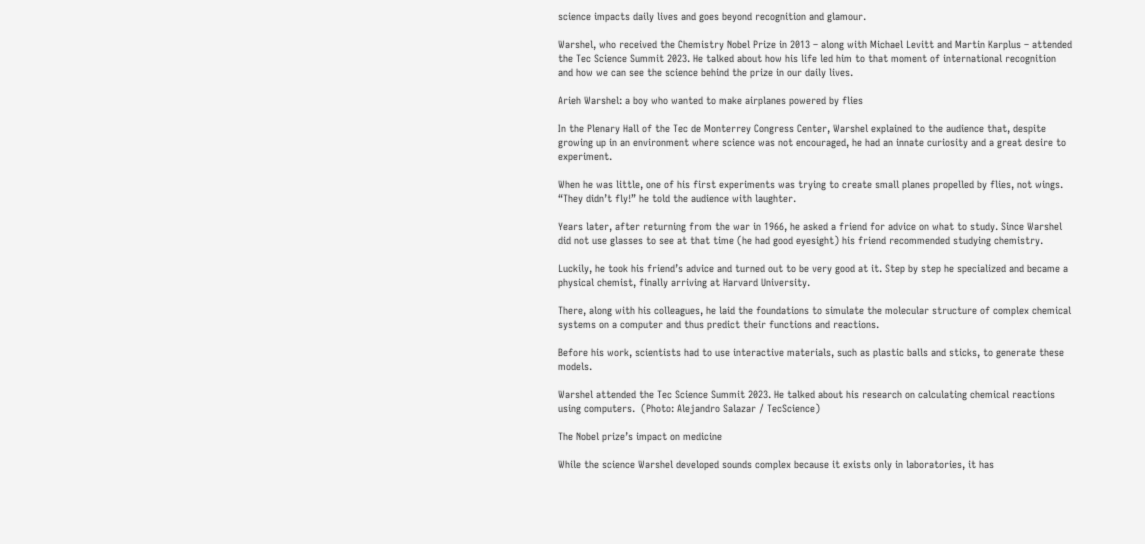science impacts daily lives and goes beyond recognition and glamour.

Warshel, who received the Chemistry Nobel Prize in 2013 – along with Michael Levitt and Martin Karplus – attended the Tec Science Summit 2023. He talked about how his life led him to that moment of international recognition and how we can see the science behind the prize in our daily lives.

Arieh Warshel: a boy who wanted to make airplanes powered by flies

In the Plenary Hall of the Tec de Monterrey Congress Center, Warshel explained to the audience that, despite growing up in an environment where science was not encouraged, he had an innate curiosity and a great desire to experiment.

When he was little, one of his first experiments was trying to create small planes propelled by flies, not wings. “They didn’t fly!” he told the audience with laughter.

Years later, after returning from the war in 1966, he asked a friend for advice on what to study. Since Warshel did not use glasses to see at that time (he had good eyesight) his friend recommended studying chemistry.

Luckily, he took his friend’s advice and turned out to be very good at it. Step by step he specialized and became a physical chemist, finally arriving at Harvard University.

There, along with his colleagues, he laid the foundations to simulate the molecular structure of complex chemical systems on a computer and thus predict their functions and reactions.

Before his work, scientists had to use interactive materials, such as plastic balls and sticks, to generate these models.

Warshel attended the Tec Science Summit 2023. He talked about his research on calculating chemical reactions using computers.  (Photo: Alejandro Salazar / TecScience)

The Nobel prize’s impact on medicine

While the science Warshel developed sounds complex because it exists only in laboratories, it has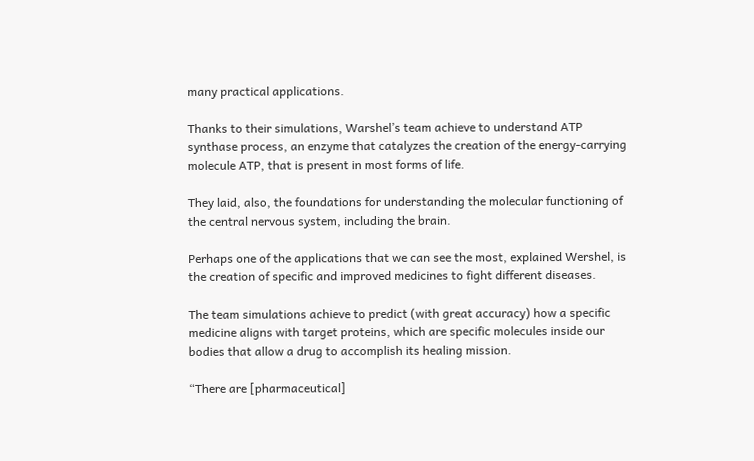many practical applications.

Thanks to their simulations, Warshel’s team achieve to understand ATP synthase process, an enzyme that catalyzes the creation of the energy-carrying molecule ATP, that is present in most forms of life.

They laid, also, the foundations for understanding the molecular functioning of the central nervous system, including the brain.

Perhaps one of the applications that we can see the most, explained Wershel, is the creation of specific and improved medicines to fight different diseases.

The team simulations achieve to predict (with great accuracy) how a specific medicine aligns with target proteins, which are specific molecules inside our bodies that allow a drug to accomplish its healing mission.

“There are [pharmaceutical]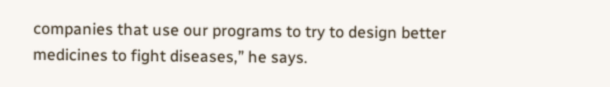companies that use our programs to try to design better medicines to fight diseases,” he says.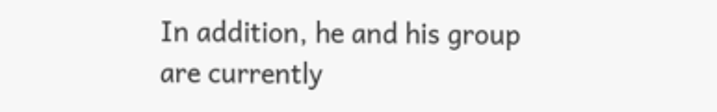In addition, he and his group are currently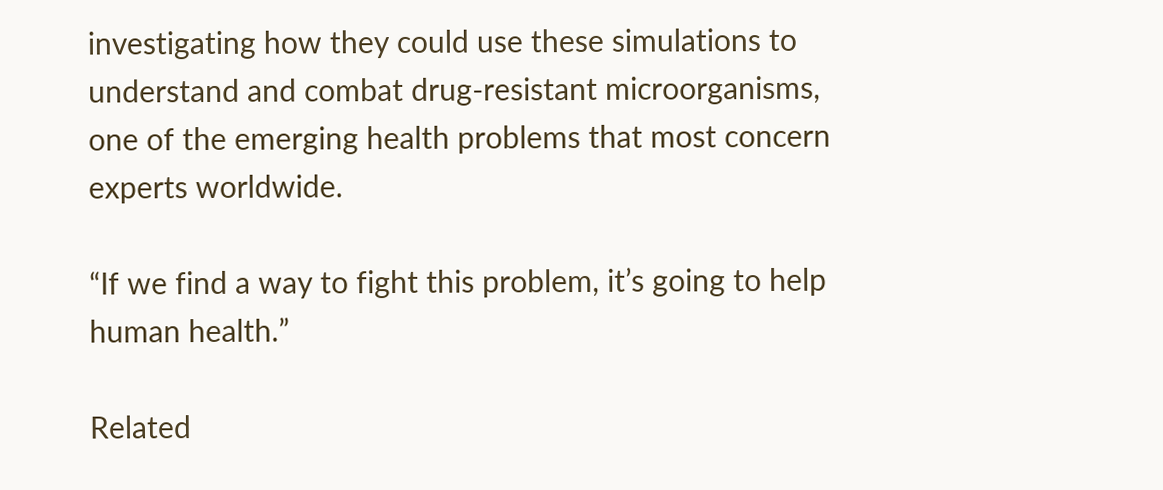investigating how they could use these simulations to understand and combat drug-resistant microorganisms, one of the emerging health problems that most concern experts worldwide.

“If we find a way to fight this problem, it’s going to help human health.”

Related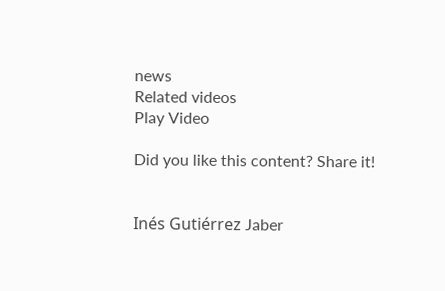news
Related videos
Play Video

Did you like this content? Share it!


Inés Gutiérrez Jaber